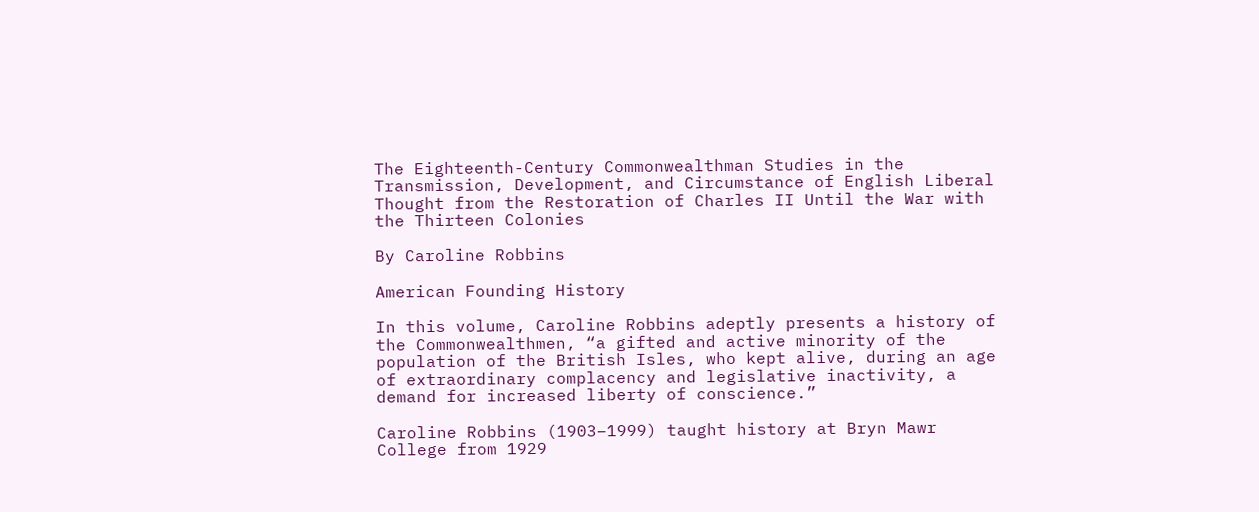The Eighteenth-Century Commonwealthman Studies in the Transmission, Development, and Circumstance of English Liberal Thought from the Restoration of Charles II Until the War with the Thirteen Colonies

By Caroline Robbins

American Founding History

In this volume, Caroline Robbins adeptly presents a history of the Commonwealthmen, “a gifted and active minority of the population of the British Isles, who kept alive, during an age of extraordinary complacency and legislative inactivity, a demand for increased liberty of conscience.”

Caroline Robbins (1903–1999) taught history at Bryn Mawr College from 1929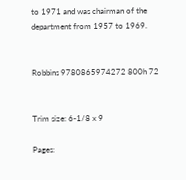to 1971 and was chairman of the department from 1957 to 1969.


Robbins 9780865974272 800h 72


Trim size: 6-1/8 x 9

Pages: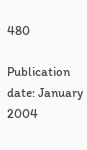480

Publication date: January 2004